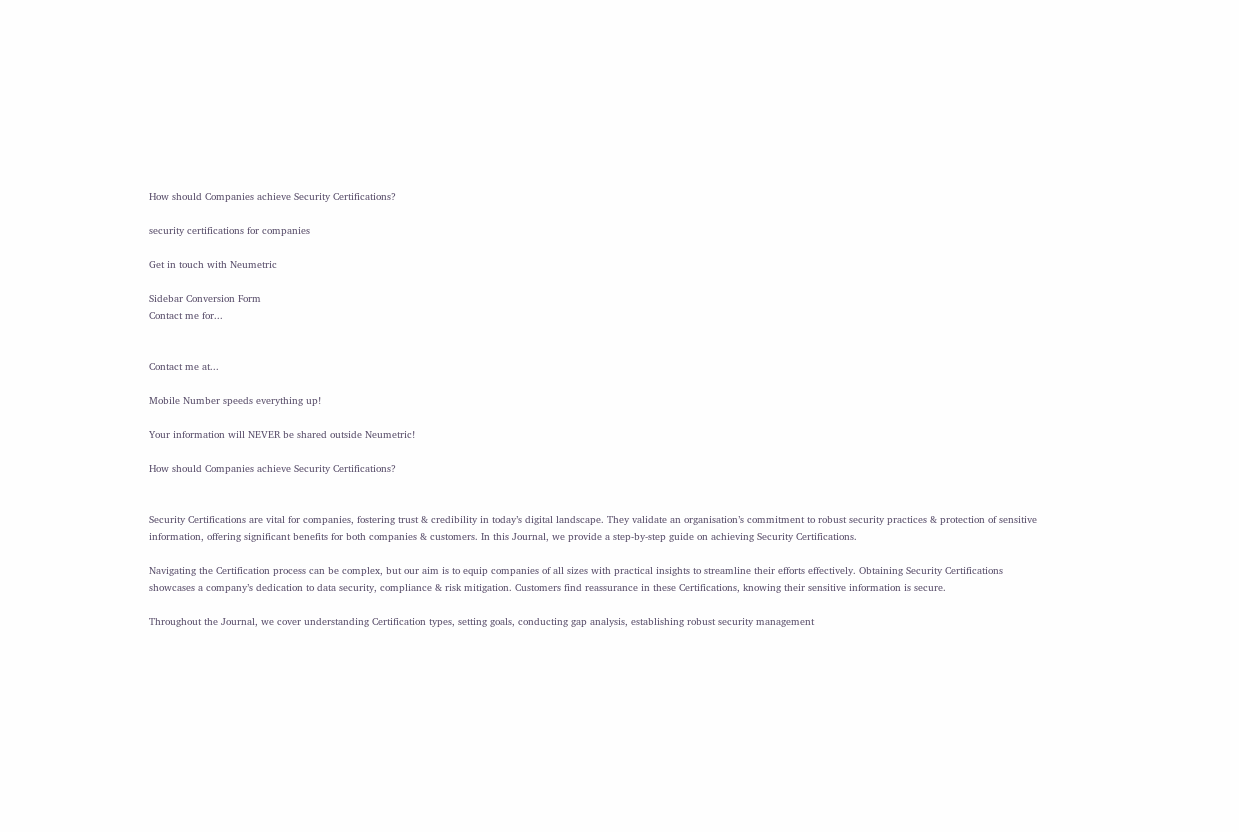How should Companies achieve Security Certifications?

security certifications for companies

Get in touch with Neumetric

Sidebar Conversion Form
Contact me for...


Contact me at...

Mobile Number speeds everything up!

Your information will NEVER be shared outside Neumetric!

How should Companies achieve Security Certifications?


Security Certifications are vital for companies, fostering trust & credibility in today’s digital landscape. They validate an organisation’s commitment to robust security practices & protection of sensitive information, offering significant benefits for both companies & customers. In this Journal, we provide a step-by-step guide on achieving Security Certifications.

Navigating the Certification process can be complex, but our aim is to equip companies of all sizes with practical insights to streamline their efforts effectively. Obtaining Security Certifications showcases a company’s dedication to data security, compliance & risk mitigation. Customers find reassurance in these Certifications, knowing their sensitive information is secure.

Throughout the Journal, we cover understanding Certification types, setting goals, conducting gap analysis, establishing robust security management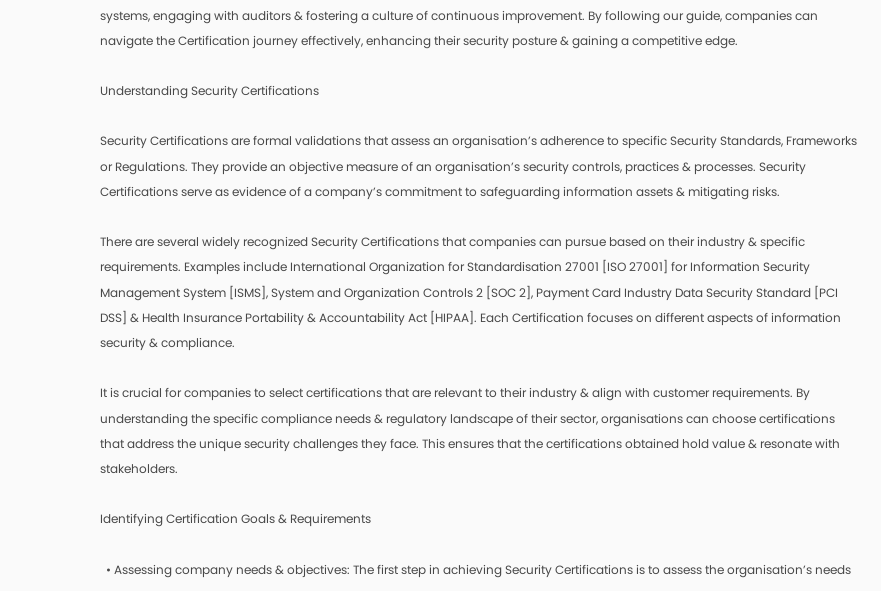systems, engaging with auditors & fostering a culture of continuous improvement. By following our guide, companies can navigate the Certification journey effectively, enhancing their security posture & gaining a competitive edge.

Understanding Security Certifications

Security Certifications are formal validations that assess an organisation’s adherence to specific Security Standards, Frameworks or Regulations. They provide an objective measure of an organisation’s security controls, practices & processes. Security Certifications serve as evidence of a company’s commitment to safeguarding information assets & mitigating risks.

There are several widely recognized Security Certifications that companies can pursue based on their industry & specific requirements. Examples include International Organization for Standardisation 27001 [ISO 27001] for Information Security Management System [ISMS], System and Organization Controls 2 [SOC 2], Payment Card Industry Data Security Standard [PCI DSS] & Health Insurance Portability & Accountability Act [HIPAA]. Each Certification focuses on different aspects of information security & compliance.

It is crucial for companies to select certifications that are relevant to their industry & align with customer requirements. By understanding the specific compliance needs & regulatory landscape of their sector, organisations can choose certifications that address the unique security challenges they face. This ensures that the certifications obtained hold value & resonate with stakeholders.

Identifying Certification Goals & Requirements

  • Assessing company needs & objectives: The first step in achieving Security Certifications is to assess the organisation’s needs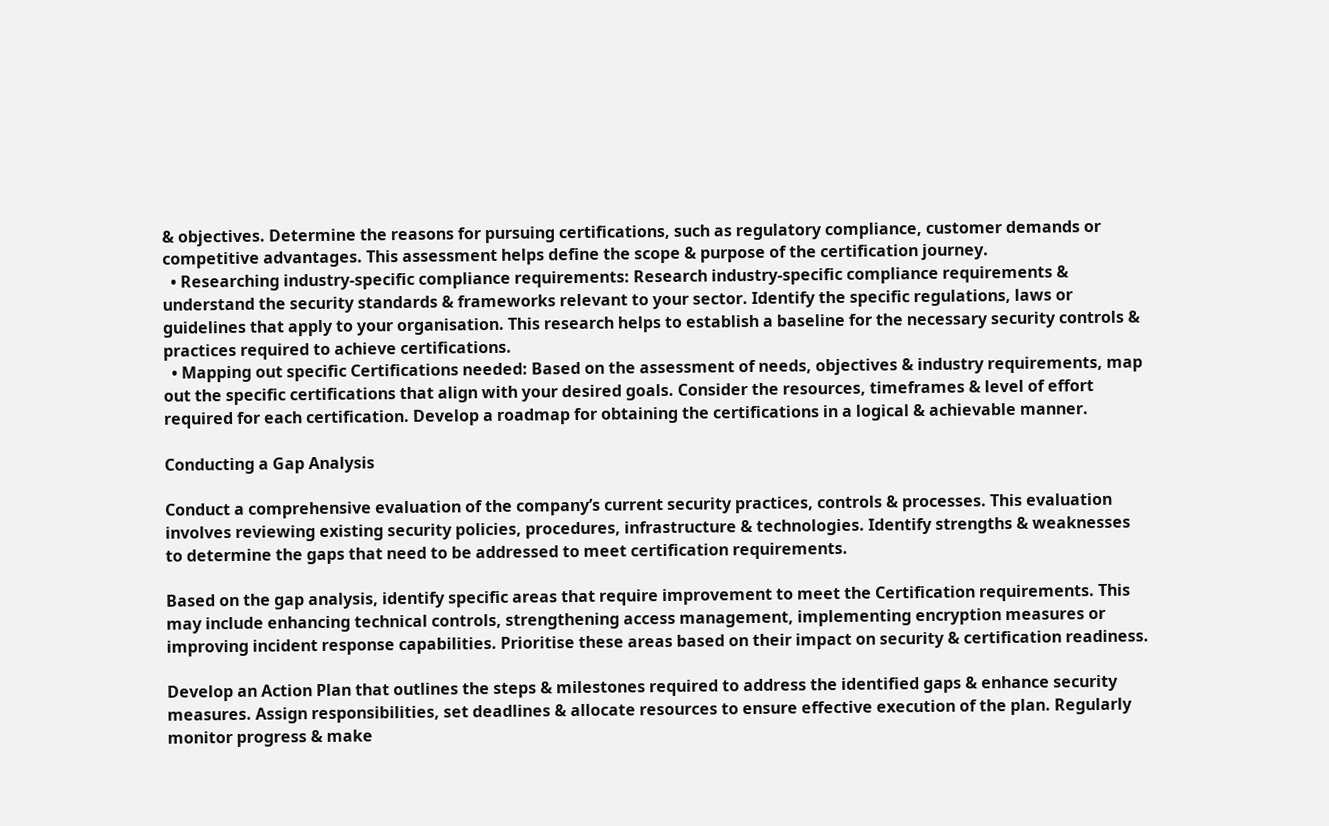& objectives. Determine the reasons for pursuing certifications, such as regulatory compliance, customer demands or competitive advantages. This assessment helps define the scope & purpose of the certification journey.
  • Researching industry-specific compliance requirements: Research industry-specific compliance requirements & understand the security standards & frameworks relevant to your sector. Identify the specific regulations, laws or guidelines that apply to your organisation. This research helps to establish a baseline for the necessary security controls & practices required to achieve certifications.
  • Mapping out specific Certifications needed: Based on the assessment of needs, objectives & industry requirements, map out the specific certifications that align with your desired goals. Consider the resources, timeframes & level of effort required for each certification. Develop a roadmap for obtaining the certifications in a logical & achievable manner.

Conducting a Gap Analysis

Conduct a comprehensive evaluation of the company’s current security practices, controls & processes. This evaluation involves reviewing existing security policies, procedures, infrastructure & technologies. Identify strengths & weaknesses to determine the gaps that need to be addressed to meet certification requirements.

Based on the gap analysis, identify specific areas that require improvement to meet the Certification requirements. This may include enhancing technical controls, strengthening access management, implementing encryption measures or improving incident response capabilities. Prioritise these areas based on their impact on security & certification readiness.

Develop an Action Plan that outlines the steps & milestones required to address the identified gaps & enhance security measures. Assign responsibilities, set deadlines & allocate resources to ensure effective execution of the plan. Regularly monitor progress & make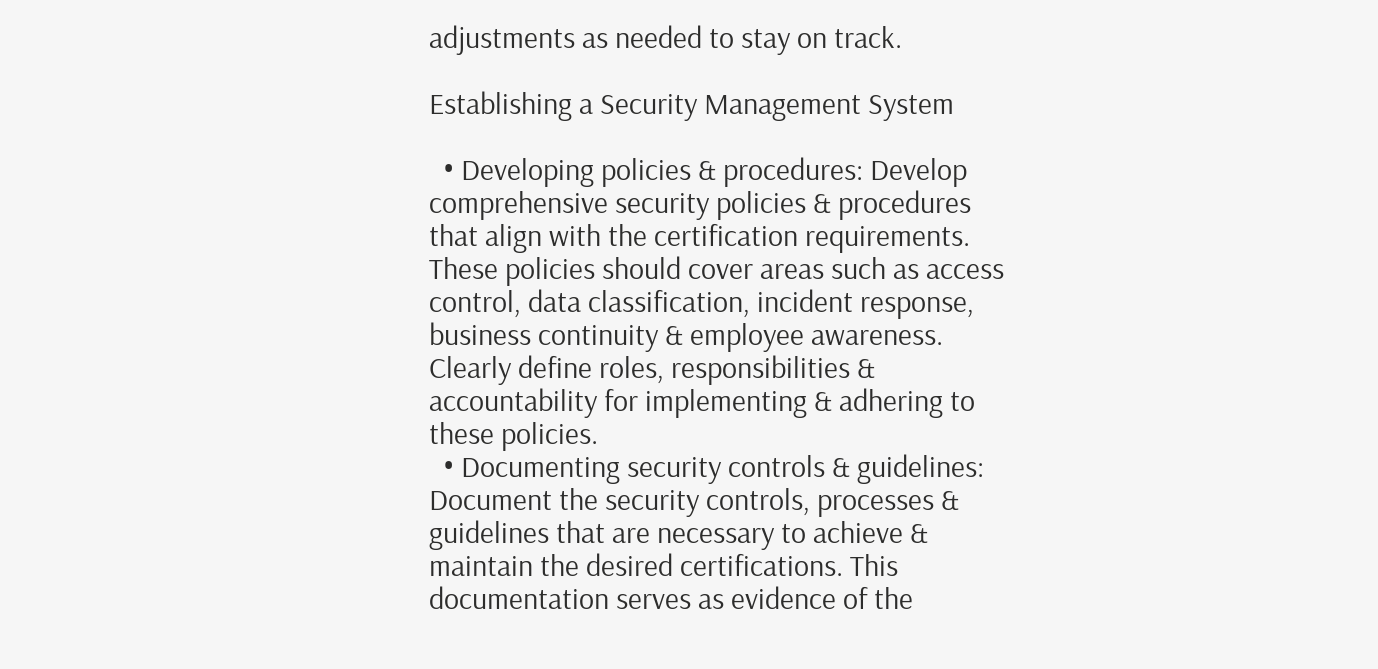adjustments as needed to stay on track.

Establishing a Security Management System

  • Developing policies & procedures: Develop comprehensive security policies & procedures that align with the certification requirements. These policies should cover areas such as access control, data classification, incident response, business continuity & employee awareness. Clearly define roles, responsibilities & accountability for implementing & adhering to these policies.
  • Documenting security controls & guidelines: Document the security controls, processes & guidelines that are necessary to achieve & maintain the desired certifications. This documentation serves as evidence of the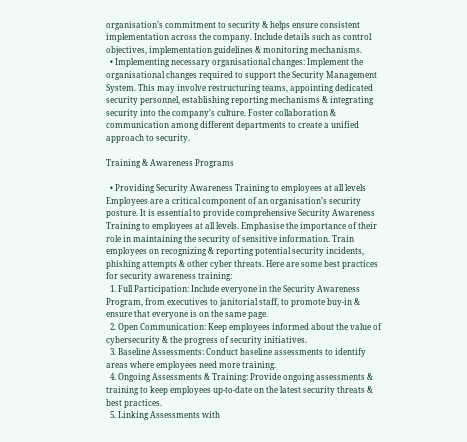organisation’s commitment to security & helps ensure consistent implementation across the company. Include details such as control objectives, implementation guidelines & monitoring mechanisms.
  • Implementing necessary organisational changes: Implement the organisational changes required to support the Security Management System. This may involve restructuring teams, appointing dedicated security personnel, establishing reporting mechanisms & integrating security into the company’s culture. Foster collaboration & communication among different departments to create a unified approach to security.

Training & Awareness Programs

  • Providing Security Awareness Training to employees at all levels Employees are a critical component of an organisation’s security posture. It is essential to provide comprehensive Security Awareness Training to employees at all levels. Emphasise the importance of their role in maintaining the security of sensitive information. Train employees on recognizing & reporting potential security incidents, phishing attempts & other cyber threats. Here are some best practices for security awareness training:
  1. Full Participation: Include everyone in the Security Awareness Program, from executives to janitorial staff, to promote buy-in & ensure that everyone is on the same page.
  2. Open Communication: Keep employees informed about the value of cybersecurity & the progress of security initiatives.
  3. Baseline Assessments: Conduct baseline assessments to identify areas where employees need more training.
  4. Ongoing Assessments & Training: Provide ongoing assessments & training to keep employees up-to-date on the latest security threats & best practices.
  5. Linking Assessments with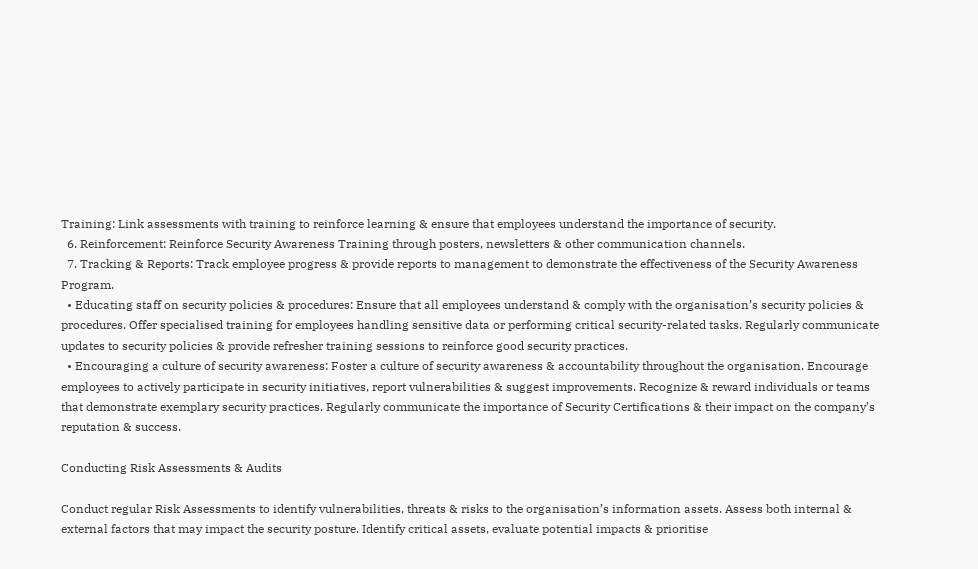Training: Link assessments with training to reinforce learning & ensure that employees understand the importance of security.
  6. Reinforcement: Reinforce Security Awareness Training through posters, newsletters & other communication channels.
  7. Tracking & Reports: Track employee progress & provide reports to management to demonstrate the effectiveness of the Security Awareness Program.
  • Educating staff on security policies & procedures: Ensure that all employees understand & comply with the organisation’s security policies & procedures. Offer specialised training for employees handling sensitive data or performing critical security-related tasks. Regularly communicate updates to security policies & provide refresher training sessions to reinforce good security practices.
  • Encouraging a culture of security awareness: Foster a culture of security awareness & accountability throughout the organisation. Encourage employees to actively participate in security initiatives, report vulnerabilities & suggest improvements. Recognize & reward individuals or teams that demonstrate exemplary security practices. Regularly communicate the importance of Security Certifications & their impact on the company’s reputation & success.

Conducting Risk Assessments & Audits

Conduct regular Risk Assessments to identify vulnerabilities, threats & risks to the organisation’s information assets. Assess both internal & external factors that may impact the security posture. Identify critical assets, evaluate potential impacts & prioritise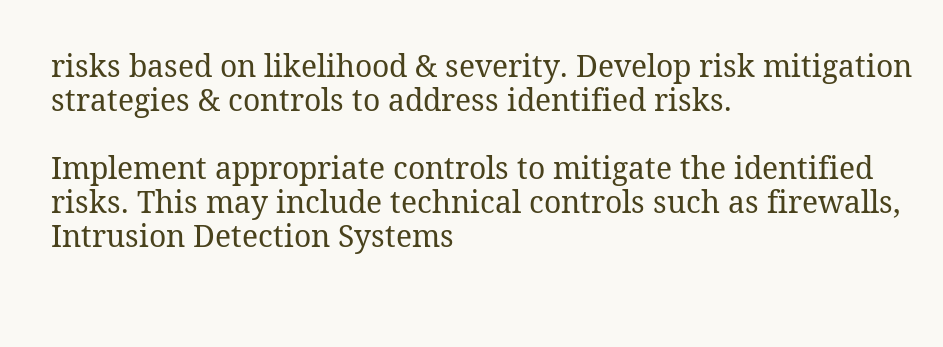risks based on likelihood & severity. Develop risk mitigation strategies & controls to address identified risks.

Implement appropriate controls to mitigate the identified risks. This may include technical controls such as firewalls, Intrusion Detection Systems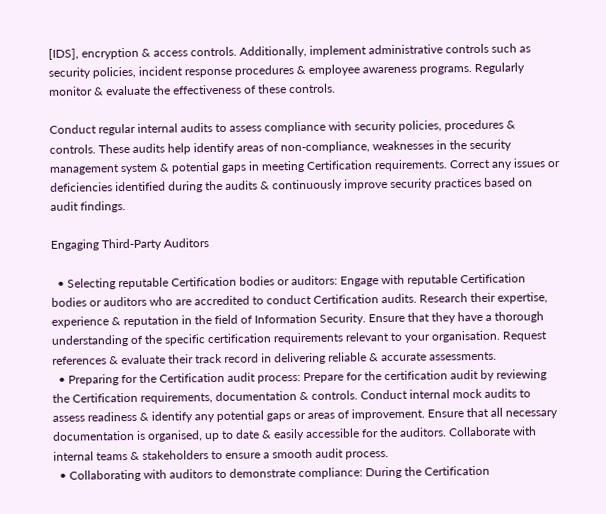[IDS], encryption & access controls. Additionally, implement administrative controls such as security policies, incident response procedures & employee awareness programs. Regularly monitor & evaluate the effectiveness of these controls.

Conduct regular internal audits to assess compliance with security policies, procedures & controls. These audits help identify areas of non-compliance, weaknesses in the security management system & potential gaps in meeting Certification requirements. Correct any issues or deficiencies identified during the audits & continuously improve security practices based on audit findings.

Engaging Third-Party Auditors

  • Selecting reputable Certification bodies or auditors: Engage with reputable Certification bodies or auditors who are accredited to conduct Certification audits. Research their expertise, experience & reputation in the field of Information Security. Ensure that they have a thorough understanding of the specific certification requirements relevant to your organisation. Request references & evaluate their track record in delivering reliable & accurate assessments.
  • Preparing for the Certification audit process: Prepare for the certification audit by reviewing the Certification requirements, documentation & controls. Conduct internal mock audits to assess readiness & identify any potential gaps or areas of improvement. Ensure that all necessary documentation is organised, up to date & easily accessible for the auditors. Collaborate with internal teams & stakeholders to ensure a smooth audit process.
  • Collaborating with auditors to demonstrate compliance: During the Certification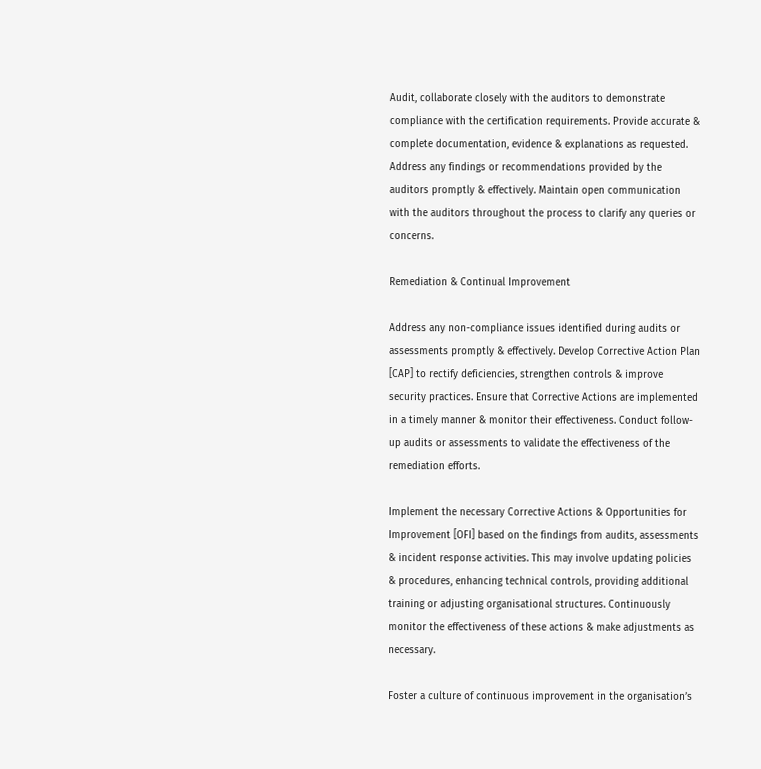Audit, collaborate closely with the auditors to demonstrate compliance with the certification requirements. Provide accurate & complete documentation, evidence & explanations as requested. Address any findings or recommendations provided by the auditors promptly & effectively. Maintain open communication with the auditors throughout the process to clarify any queries or concerns.

Remediation & Continual Improvement

Address any non-compliance issues identified during audits or assessments promptly & effectively. Develop Corrective Action Plan [CAP] to rectify deficiencies, strengthen controls & improve security practices. Ensure that Corrective Actions are implemented in a timely manner & monitor their effectiveness. Conduct follow-up audits or assessments to validate the effectiveness of the remediation efforts.

Implement the necessary Corrective Actions & Opportunities for Improvement [OFI] based on the findings from audits, assessments & incident response activities. This may involve updating policies & procedures, enhancing technical controls, providing additional training or adjusting organisational structures. Continuously monitor the effectiveness of these actions & make adjustments as necessary.

Foster a culture of continuous improvement in the organisation’s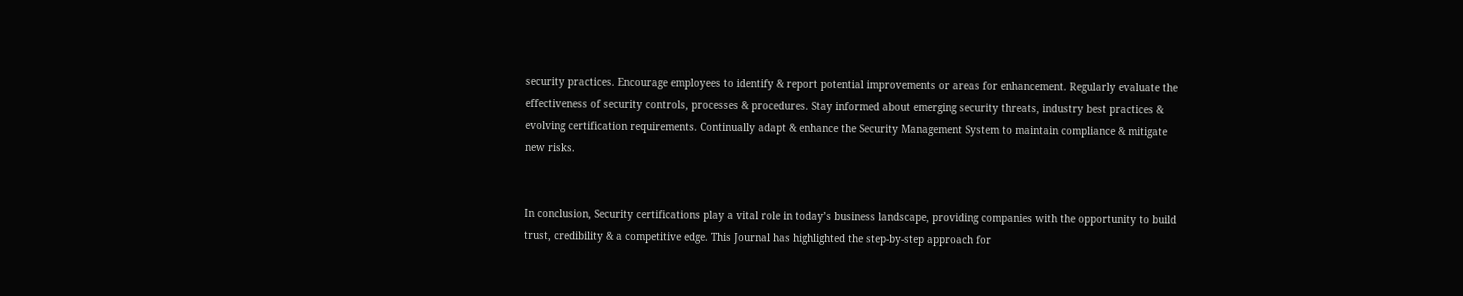security practices. Encourage employees to identify & report potential improvements or areas for enhancement. Regularly evaluate the effectiveness of security controls, processes & procedures. Stay informed about emerging security threats, industry best practices & evolving certification requirements. Continually adapt & enhance the Security Management System to maintain compliance & mitigate new risks.


In conclusion, Security certifications play a vital role in today’s business landscape, providing companies with the opportunity to build trust, credibility & a competitive edge. This Journal has highlighted the step-by-step approach for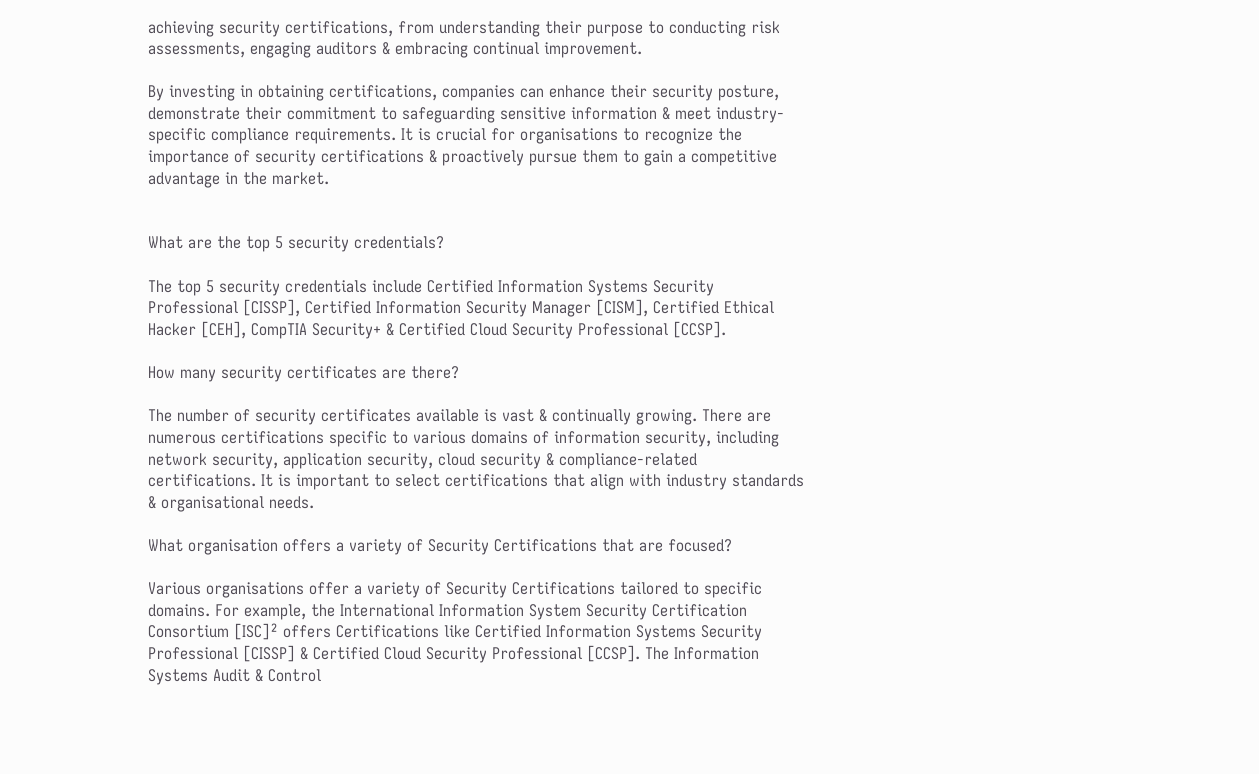achieving security certifications, from understanding their purpose to conducting risk assessments, engaging auditors & embracing continual improvement.

By investing in obtaining certifications, companies can enhance their security posture, demonstrate their commitment to safeguarding sensitive information & meet industry-specific compliance requirements. It is crucial for organisations to recognize the importance of security certifications & proactively pursue them to gain a competitive advantage in the market.


What are the top 5 security credentials?

The top 5 security credentials include Certified Information Systems Security Professional [CISSP], Certified Information Security Manager [CISM], Certified Ethical Hacker [CEH], CompTIA Security+ & Certified Cloud Security Professional [CCSP].

How many security certificates are there?

The number of security certificates available is vast & continually growing. There are numerous certifications specific to various domains of information security, including network security, application security, cloud security & compliance-related certifications. It is important to select certifications that align with industry standards & organisational needs.

What organisation offers a variety of Security Certifications that are focused?

Various organisations offer a variety of Security Certifications tailored to specific domains. For example, the International Information System Security Certification Consortium [ISC]² offers Certifications like Certified Information Systems Security Professional [CISSP] & Certified Cloud Security Professional [CCSP]. The Information Systems Audit & Control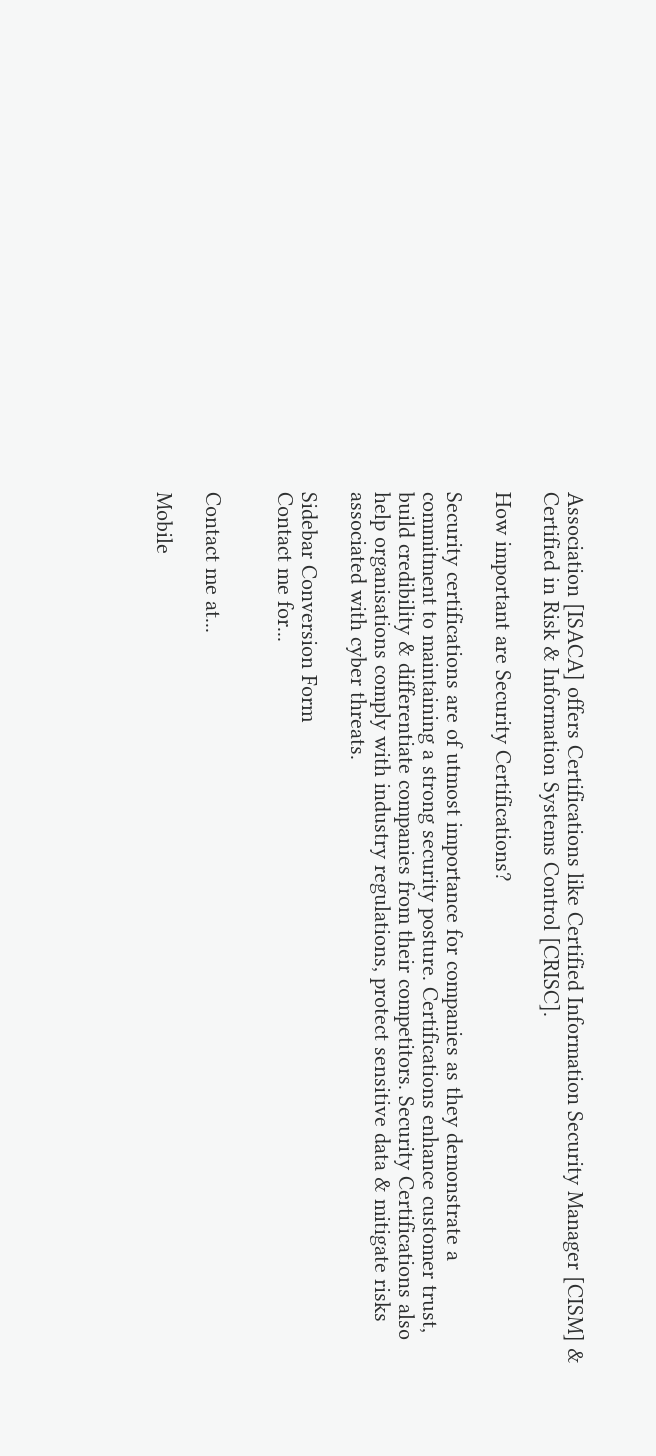Association [ISACA] offers Certifications like Certified Information Security Manager [CISM] & Certified in Risk & Information Systems Control [CRISC].

How important are Security Certifications?

Security certifications are of utmost importance for companies as they demonstrate a commitment to maintaining a strong security posture. Certifications enhance customer trust, build credibility & differentiate companies from their competitors. Security Certifications also help organisations comply with industry regulations, protect sensitive data & mitigate risks associated with cyber threats.

Sidebar Conversion Form
Contact me for...


Contact me at...

Mobile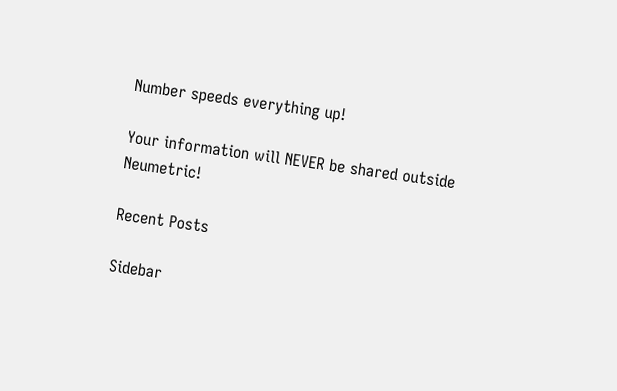Number speeds everything up!

Your information will NEVER be shared outside Neumetric!

Recent Posts

Sidebar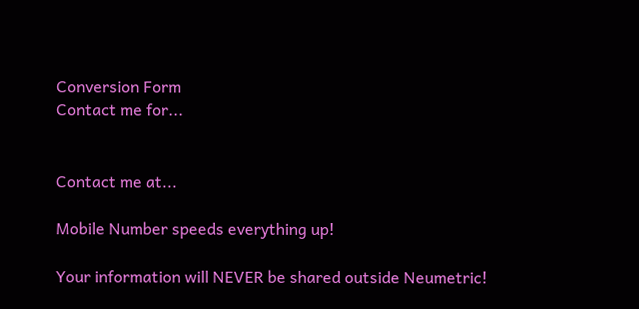Conversion Form
Contact me for...


Contact me at...

Mobile Number speeds everything up!

Your information will NEVER be shared outside Neumetric!